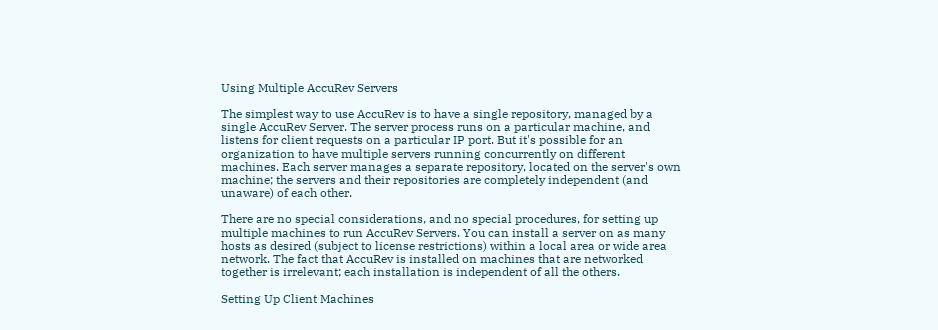Using Multiple AccuRev Servers

The simplest way to use AccuRev is to have a single repository, managed by a single AccuRev Server. The server process runs on a particular machine, and listens for client requests on a particular IP port. But it's possible for an organization to have multiple servers running concurrently on different machines. Each server manages a separate repository, located on the server's own machine; the servers and their repositories are completely independent (and unaware) of each other.

There are no special considerations, and no special procedures, for setting up multiple machines to run AccuRev Servers. You can install a server on as many hosts as desired (subject to license restrictions) within a local area or wide area network. The fact that AccuRev is installed on machines that are networked together is irrelevant; each installation is independent of all the others.

Setting Up Client Machines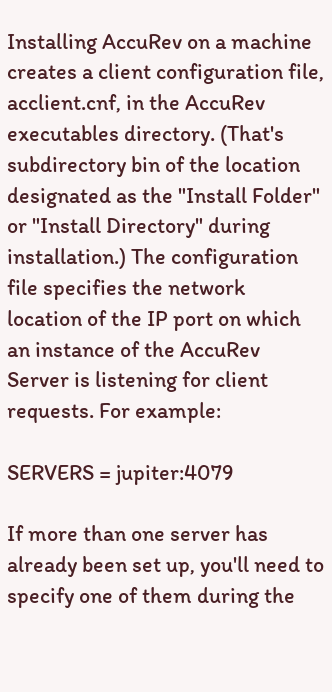Installing AccuRev on a machine creates a client configuration file, acclient.cnf, in the AccuRev executables directory. (That's subdirectory bin of the location designated as the "Install Folder" or "Install Directory" during installation.) The configuration file specifies the network location of the IP port on which an instance of the AccuRev Server is listening for client requests. For example:

SERVERS = jupiter:4079

If more than one server has already been set up, you'll need to specify one of them during the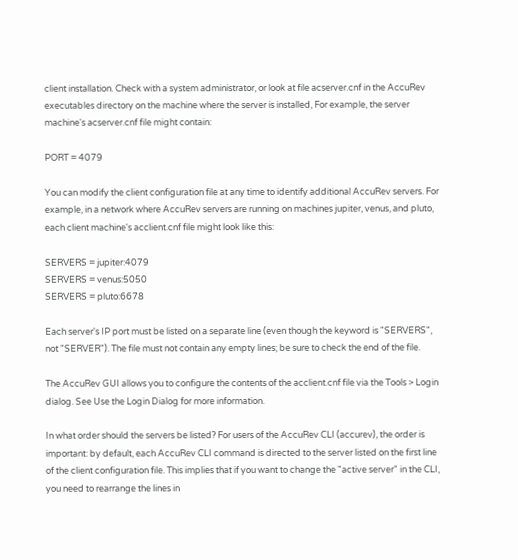client installation. Check with a system administrator, or look at file acserver.cnf in the AccuRev executables directory on the machine where the server is installed, For example, the server machine's acserver.cnf file might contain:

PORT = 4079

You can modify the client configuration file at any time to identify additional AccuRev servers. For example, in a network where AccuRev servers are running on machines jupiter, venus, and pluto, each client machine's acclient.cnf file might look like this:

SERVERS = jupiter:4079
SERVERS = venus:5050
SERVERS = pluto:6678

Each server's IP port must be listed on a separate line (even though the keyword is "SERVERS", not "SERVER"). The file must not contain any empty lines; be sure to check the end of the file.

The AccuRev GUI allows you to configure the contents of the acclient.cnf file via the Tools > Login dialog. See Use the Login Dialog for more information.

In what order should the servers be listed? For users of the AccuRev CLI (accurev), the order is important: by default, each AccuRev CLI command is directed to the server listed on the first line of the client configuration file. This implies that if you want to change the "active server" in the CLI, you need to rearrange the lines in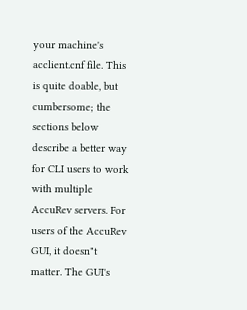your machine's acclient.cnf file. This is quite doable, but cumbersome; the sections below describe a better way for CLI users to work with multiple AccuRev servers. For users of the AccuRev GUI, it doesn"t matter. The GUI's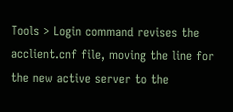Tools > Login command revises the acclient.cnf file, moving the line for the new active server to the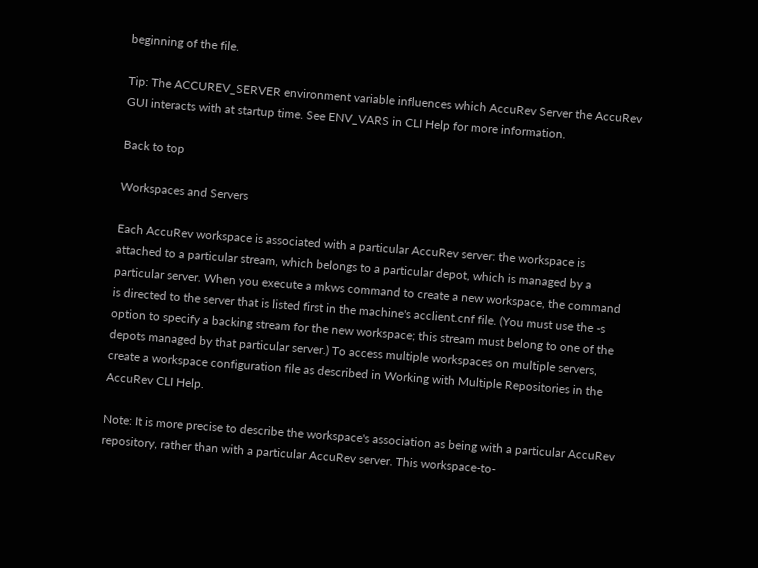beginning of the file.

Tip: The ACCUREV_SERVER environment variable influences which AccuRev Server the AccuRev GUI interacts with at startup time. See ENV_VARS in CLI Help for more information.

Back to top

Workspaces and Servers

Each AccuRev workspace is associated with a particular AccuRev server: the workspace is attached to a particular stream, which belongs to a particular depot, which is managed by a particular server. When you execute a mkws command to create a new workspace, the command is directed to the server that is listed first in the machine's acclient.cnf file. (You must use the -s option to specify a backing stream for the new workspace; this stream must belong to one of the depots managed by that particular server.) To access multiple workspaces on multiple servers, create a workspace configuration file as described in Working with Multiple Repositories in the AccuRev CLI Help.

Note: It is more precise to describe the workspace's association as being with a particular AccuRev repository, rather than with a particular AccuRev server. This workspace-to-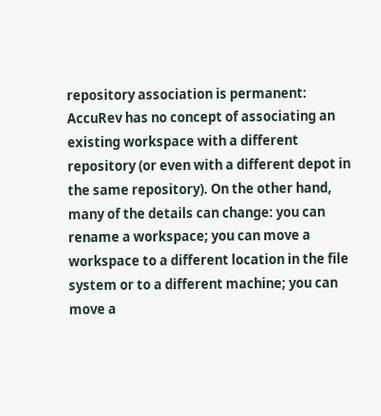repository association is permanent: AccuRev has no concept of associating an existing workspace with a different repository (or even with a different depot in the same repository). On the other hand, many of the details can change: you can rename a workspace; you can move a workspace to a different location in the file system or to a different machine; you can move a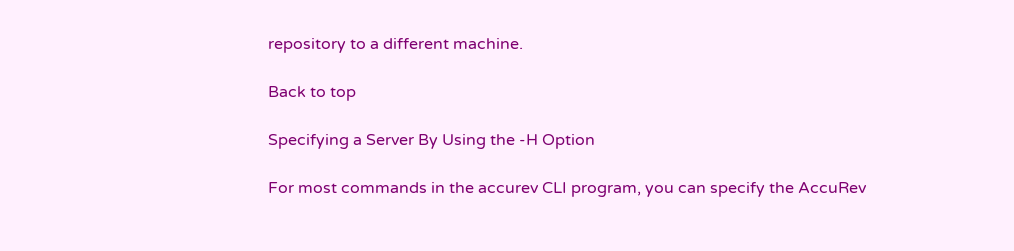repository to a different machine.

Back to top

Specifying a Server By Using the -H Option

For most commands in the accurev CLI program, you can specify the AccuRev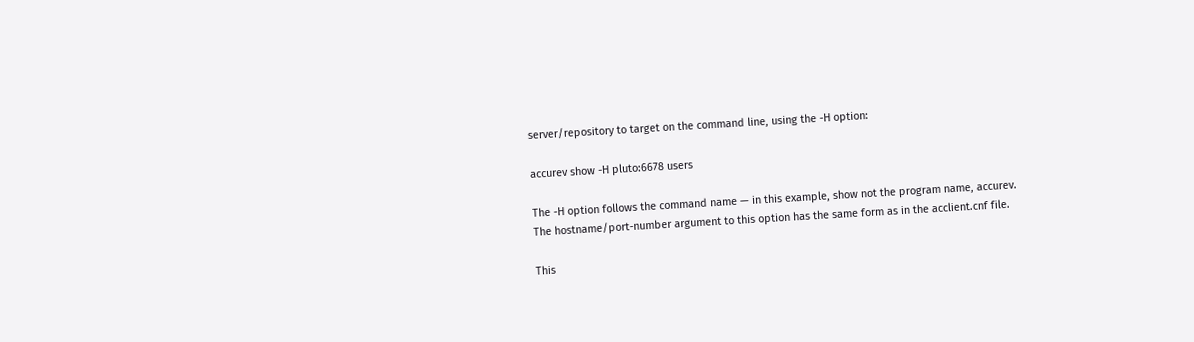server/repository to target on the command line, using the -H option:

accurev show -H pluto:6678 users

The -H option follows the command name — in this example, show not the program name, accurev. The hostname/port-number argument to this option has the same form as in the acclient.cnf file.

This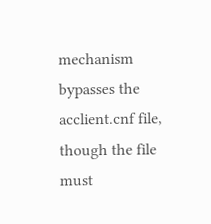mechanism bypasses the acclient.cnf file, though the file must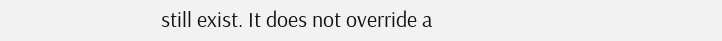still exist. It does not override a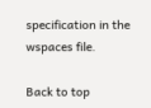specification in the wspaces file.

Back to top